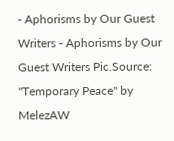- Aphorisms by Our Guest Writers - Aphorisms by Our Guest Writers Pic.Source: "Temporary Peace" by MelezAW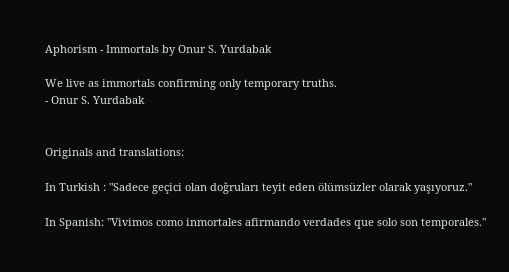Aphorism - Immortals by Onur S. Yurdabak

We live as immortals confirming only temporary truths.
- Onur S. Yurdabak


Originals and translations:

In Turkish : "Sadece geçici olan doğruları teyit eden ölümsüzler olarak yaşıyoruz."

In Spanish: "Vivimos como inmortales afirmando verdades que solo son temporales."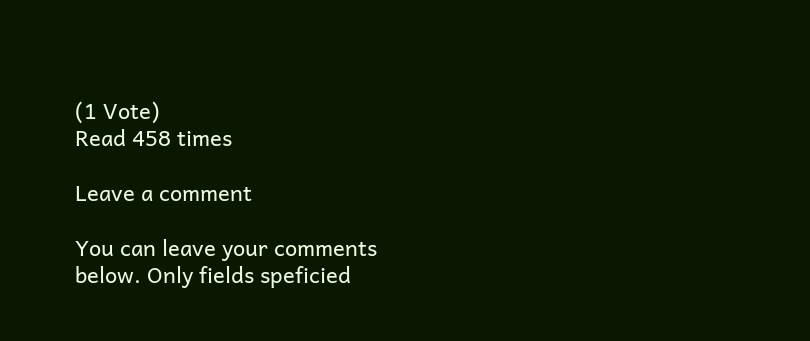(1 Vote)
Read 458 times

Leave a comment

You can leave your comments below. Only fields speficied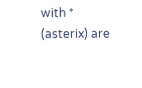with * (asterix) are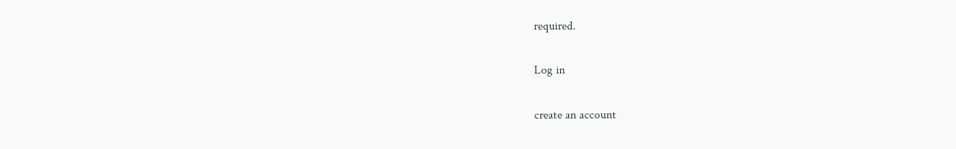required.

Log in

create an account